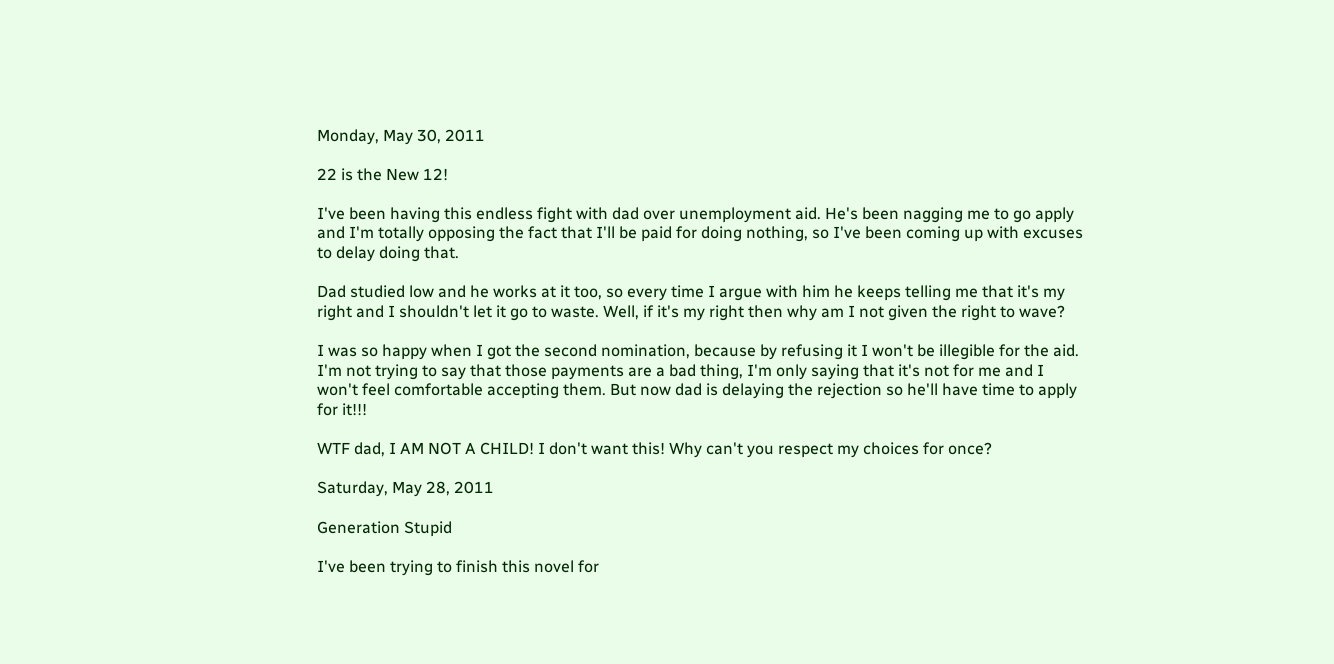Monday, May 30, 2011

22 is the New 12!

I've been having this endless fight with dad over unemployment aid. He's been nagging me to go apply and I'm totally opposing the fact that I'll be paid for doing nothing, so I've been coming up with excuses to delay doing that.

Dad studied low and he works at it too, so every time I argue with him he keeps telling me that it's my right and I shouldn't let it go to waste. Well, if it's my right then why am I not given the right to wave?

I was so happy when I got the second nomination, because by refusing it I won't be illegible for the aid. I'm not trying to say that those payments are a bad thing, I'm only saying that it's not for me and I won't feel comfortable accepting them. But now dad is delaying the rejection so he'll have time to apply for it!!!

WTF dad, I AM NOT A CHILD! I don't want this! Why can't you respect my choices for once?

Saturday, May 28, 2011

Generation Stupid

I've been trying to finish this novel for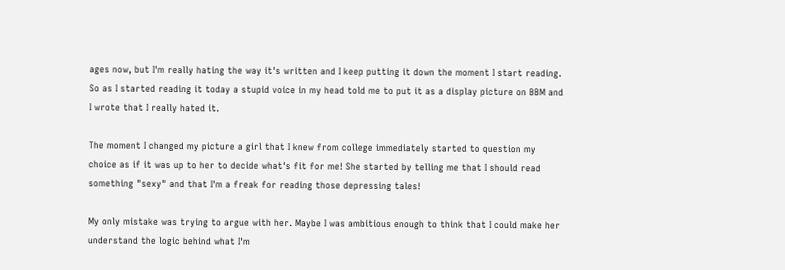ages now, but I'm really hating the way it's written and I keep putting it down the moment I start reading. So as I started reading it today a stupid voice in my head told me to put it as a display picture on BBM and I wrote that I really hated it.

The moment I changed my picture a girl that I knew from college immediately started to question my choice as if it was up to her to decide what's fit for me! She started by telling me that I should read something "sexy" and that I'm a freak for reading those depressing tales!

My only mistake was trying to argue with her. Maybe I was ambitious enough to think that I could make her understand the logic behind what I'm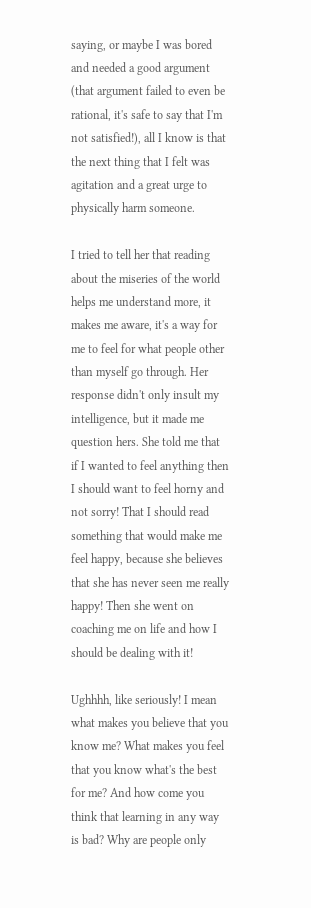saying, or maybe I was bored and needed a good argument (that argument failed to even be rational, it's safe to say that I'm not satisfied!), all I know is that the next thing that I felt was agitation and a great urge to physically harm someone.

I tried to tell her that reading about the miseries of the world helps me understand more, it makes me aware, it's a way for me to feel for what people other than myself go through. Her response didn't only insult my intelligence, but it made me question hers. She told me that if I wanted to feel anything then I should want to feel horny and not sorry! That I should read something that would make me feel happy, because she believes that she has never seen me really happy! Then she went on coaching me on life and how I should be dealing with it!

Ughhhh, like seriously! I mean what makes you believe that you know me? What makes you feel that you know what's the best for me? And how come you think that learning in any way is bad? Why are people only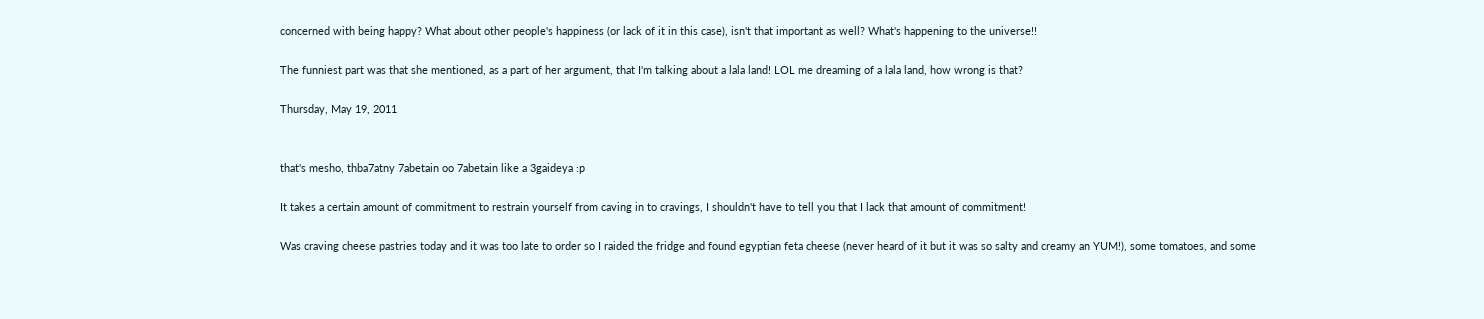concerned with being happy? What about other people's happiness (or lack of it in this case), isn't that important as well? What's happening to the universe!!

The funniest part was that she mentioned, as a part of her argument, that I'm talking about a lala land! LOL me dreaming of a lala land, how wrong is that?

Thursday, May 19, 2011


that's mesho, thba7atny 7abetain oo 7abetain like a 3gaideya :p

It takes a certain amount of commitment to restrain yourself from caving in to cravings, I shouldn't have to tell you that I lack that amount of commitment!

Was craving cheese pastries today and it was too late to order so I raided the fridge and found egyptian feta cheese (never heard of it but it was so salty and creamy an YUM!), some tomatoes, and some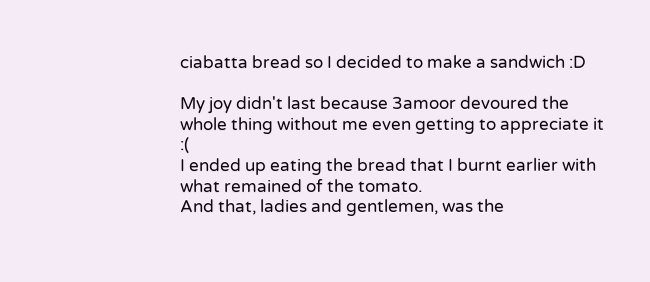ciabatta bread so I decided to make a sandwich :D

My joy didn't last because 3amoor devoured the whole thing without me even getting to appreciate it :(
I ended up eating the bread that I burnt earlier with what remained of the tomato.
And that, ladies and gentlemen, was the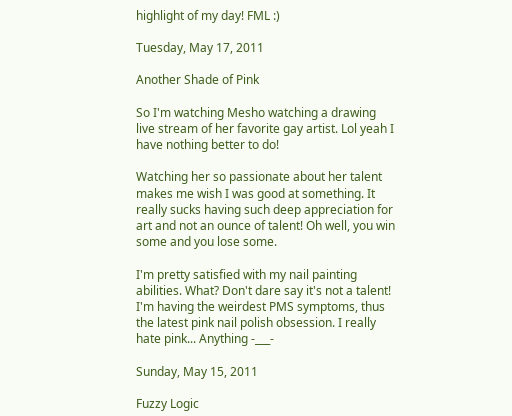highlight of my day! FML :)

Tuesday, May 17, 2011

Another Shade of Pink

So I'm watching Mesho watching a drawing live stream of her favorite gay artist. Lol yeah I have nothing better to do!

Watching her so passionate about her talent makes me wish I was good at something. It really sucks having such deep appreciation for art and not an ounce of talent! Oh well, you win some and you lose some.

I'm pretty satisfied with my nail painting abilities. What? Don't dare say it's not a talent!
I'm having the weirdest PMS symptoms, thus the latest pink nail polish obsession. I really hate pink... Anything -___-

Sunday, May 15, 2011

Fuzzy Logic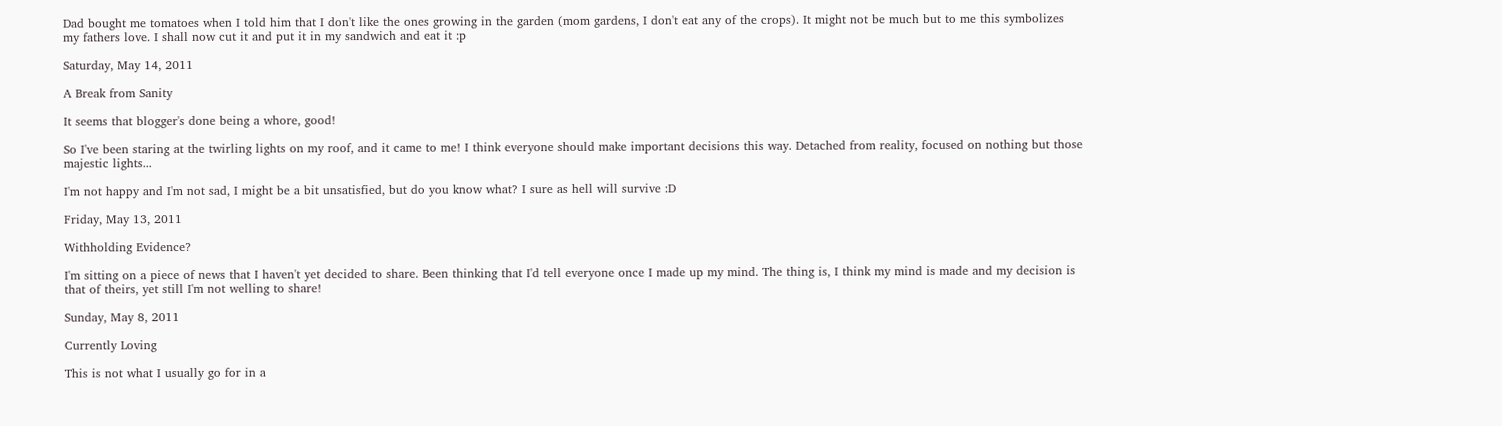Dad bought me tomatoes when I told him that I don't like the ones growing in the garden (mom gardens, I don't eat any of the crops). It might not be much but to me this symbolizes my fathers love. I shall now cut it and put it in my sandwich and eat it :p

Saturday, May 14, 2011

A Break from Sanity

It seems that blogger's done being a whore, good!

So I've been staring at the twirling lights on my roof, and it came to me! I think everyone should make important decisions this way. Detached from reality, focused on nothing but those majestic lights...

I'm not happy and I'm not sad, I might be a bit unsatisfied, but do you know what? I sure as hell will survive :D

Friday, May 13, 2011

Withholding Evidence?

I'm sitting on a piece of news that I haven't yet decided to share. Been thinking that I'd tell everyone once I made up my mind. The thing is, I think my mind is made and my decision is that of theirs, yet still I'm not welling to share!

Sunday, May 8, 2011

Currently Loving

This is not what I usually go for in a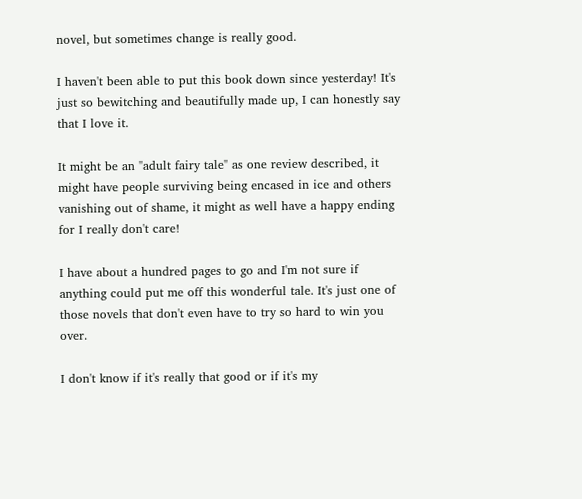novel, but sometimes change is really good.

I haven't been able to put this book down since yesterday! It's just so bewitching and beautifully made up, I can honestly say that I love it.

It might be an "adult fairy tale" as one review described, it might have people surviving being encased in ice and others vanishing out of shame, it might as well have a happy ending for I really don't care!

I have about a hundred pages to go and I'm not sure if anything could put me off this wonderful tale. It's just one of those novels that don't even have to try so hard to win you over.

I don't know if it's really that good or if it's my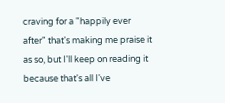craving for a "happily ever after" that's making me praise it as so, but I'll keep on reading it because that's all I've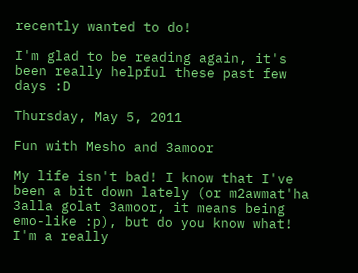recently wanted to do!

I'm glad to be reading again, it's been really helpful these past few days :D

Thursday, May 5, 2011

Fun with Mesho and 3amoor

My life isn't bad! I know that I've been a bit down lately (or m2awmat'ha 3alla golat 3amoor, it means being emo-like :p), but do you know what! I'm a really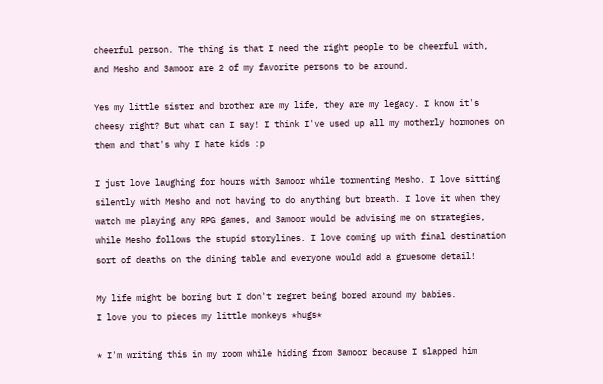cheerful person. The thing is that I need the right people to be cheerful with, and Mesho and 3amoor are 2 of my favorite persons to be around.

Yes my little sister and brother are my life, they are my legacy. I know it's cheesy right? But what can I say! I think I've used up all my motherly hormones on them and that's why I hate kids :p

I just love laughing for hours with 3amoor while tormenting Mesho. I love sitting silently with Mesho and not having to do anything but breath. I love it when they watch me playing any RPG games, and 3amoor would be advising me on strategies, while Mesho follows the stupid storylines. I love coming up with final destination sort of deaths on the dining table and everyone would add a gruesome detail!

My life might be boring but I don't regret being bored around my babies.
I love you to pieces my little monkeys *hugs*

* I'm writing this in my room while hiding from 3amoor because I slapped him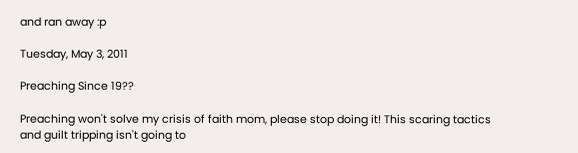and ran away :p

Tuesday, May 3, 2011

Preaching Since 19??

Preaching won't solve my crisis of faith mom, please stop doing it! This scaring tactics and guilt tripping isn't going to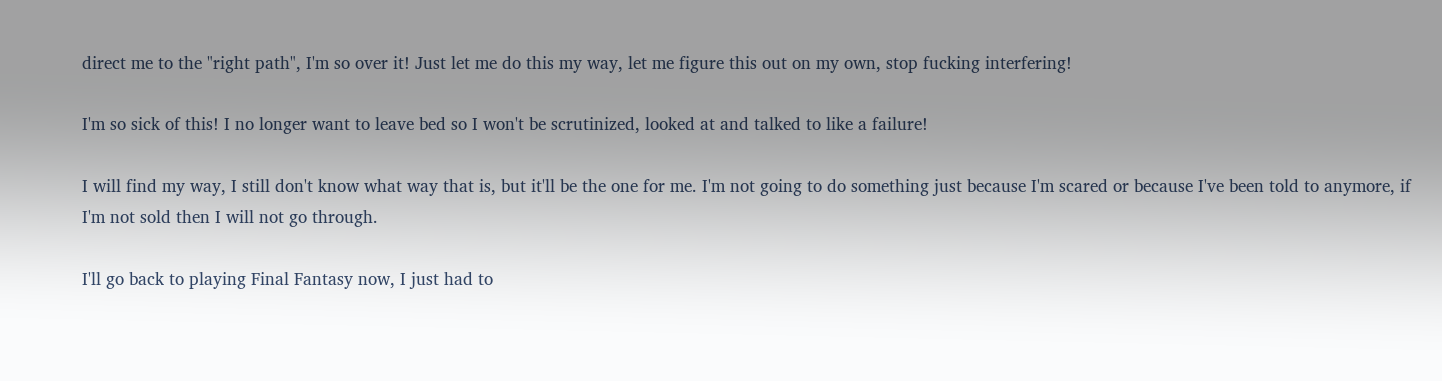direct me to the "right path", I'm so over it! Just let me do this my way, let me figure this out on my own, stop fucking interfering!

I'm so sick of this! I no longer want to leave bed so I won't be scrutinized, looked at and talked to like a failure!

I will find my way, I still don't know what way that is, but it'll be the one for me. I'm not going to do something just because I'm scared or because I've been told to anymore, if I'm not sold then I will not go through.

I'll go back to playing Final Fantasy now, I just had to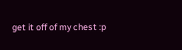get it off of my chest :p